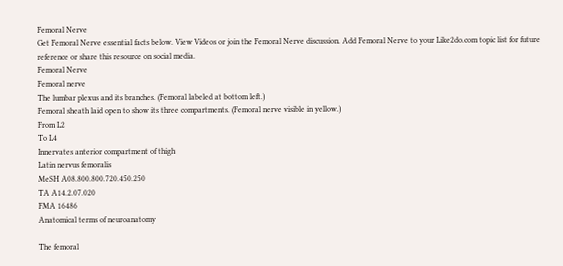Femoral Nerve
Get Femoral Nerve essential facts below. View Videos or join the Femoral Nerve discussion. Add Femoral Nerve to your Like2do.com topic list for future reference or share this resource on social media.
Femoral Nerve
Femoral nerve
The lumbar plexus and its branches. (Femoral labeled at bottom left.)
Femoral sheath laid open to show its three compartments. (Femoral nerve visible in yellow.)
From L2
To L4
Innervates anterior compartment of thigh
Latin nervus femoralis
MeSH A08.800.800.720.450.250
TA A14.2.07.020
FMA 16486
Anatomical terms of neuroanatomy

The femoral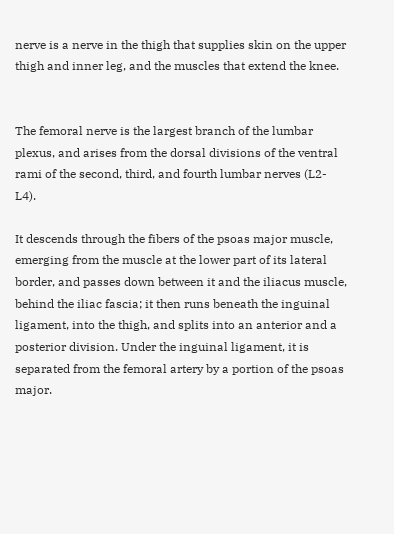nerve is a nerve in the thigh that supplies skin on the upper thigh and inner leg, and the muscles that extend the knee.


The femoral nerve is the largest branch of the lumbar plexus, and arises from the dorsal divisions of the ventral rami of the second, third, and fourth lumbar nerves (L2-L4).

It descends through the fibers of the psoas major muscle, emerging from the muscle at the lower part of its lateral border, and passes down between it and the iliacus muscle, behind the iliac fascia; it then runs beneath the inguinal ligament, into the thigh, and splits into an anterior and a posterior division. Under the inguinal ligament, it is separated from the femoral artery by a portion of the psoas major.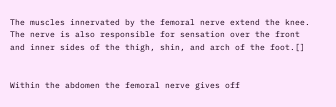The muscles innervated by the femoral nerve extend the knee. The nerve is also responsible for sensation over the front and inner sides of the thigh, shin, and arch of the foot.[]


Within the abdomen the femoral nerve gives off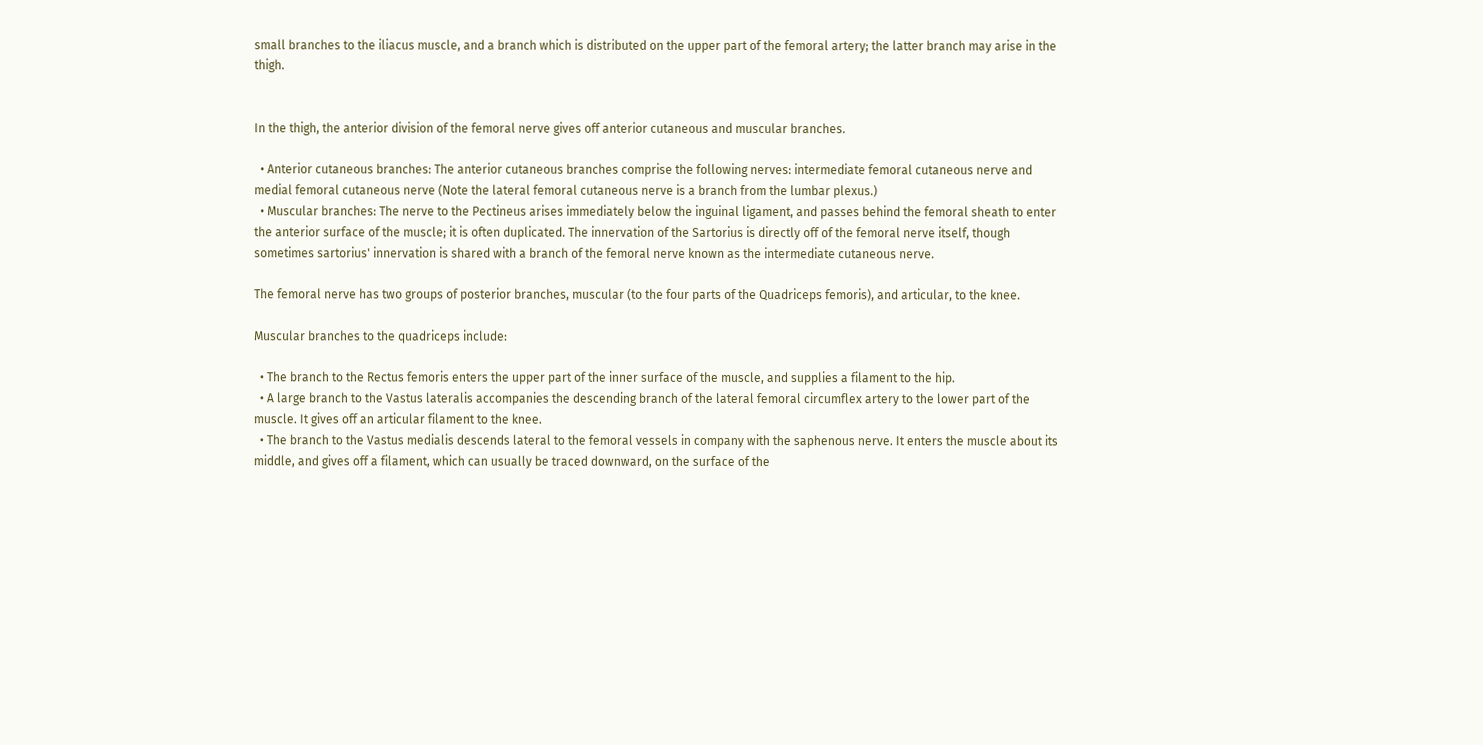small branches to the iliacus muscle, and a branch which is distributed on the upper part of the femoral artery; the latter branch may arise in the thigh.


In the thigh, the anterior division of the femoral nerve gives off anterior cutaneous and muscular branches.

  • Anterior cutaneous branches: The anterior cutaneous branches comprise the following nerves: intermediate femoral cutaneous nerve and medial femoral cutaneous nerve (Note the lateral femoral cutaneous nerve is a branch from the lumbar plexus.)
  • Muscular branches: The nerve to the Pectineus arises immediately below the inguinal ligament, and passes behind the femoral sheath to enter the anterior surface of the muscle; it is often duplicated. The innervation of the Sartorius is directly off of the femoral nerve itself, though sometimes sartorius' innervation is shared with a branch of the femoral nerve known as the intermediate cutaneous nerve.

The femoral nerve has two groups of posterior branches, muscular (to the four parts of the Quadriceps femoris), and articular, to the knee.

Muscular branches to the quadriceps include:

  • The branch to the Rectus femoris enters the upper part of the inner surface of the muscle, and supplies a filament to the hip.
  • A large branch to the Vastus lateralis accompanies the descending branch of the lateral femoral circumflex artery to the lower part of the muscle. It gives off an articular filament to the knee.
  • The branch to the Vastus medialis descends lateral to the femoral vessels in company with the saphenous nerve. It enters the muscle about its middle, and gives off a filament, which can usually be traced downward, on the surface of the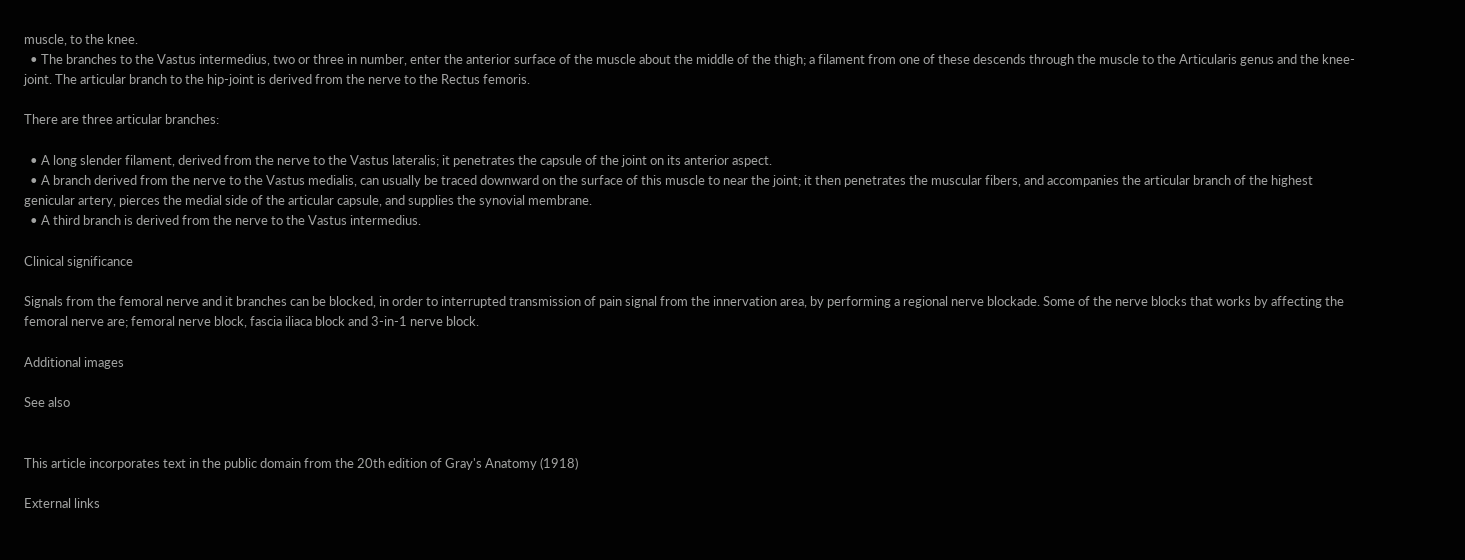muscle, to the knee.
  • The branches to the Vastus intermedius, two or three in number, enter the anterior surface of the muscle about the middle of the thigh; a filament from one of these descends through the muscle to the Articularis genus and the knee-joint. The articular branch to the hip-joint is derived from the nerve to the Rectus femoris.

There are three articular branches:

  • A long slender filament, derived from the nerve to the Vastus lateralis; it penetrates the capsule of the joint on its anterior aspect.
  • A branch derived from the nerve to the Vastus medialis, can usually be traced downward on the surface of this muscle to near the joint; it then penetrates the muscular fibers, and accompanies the articular branch of the highest genicular artery, pierces the medial side of the articular capsule, and supplies the synovial membrane.
  • A third branch is derived from the nerve to the Vastus intermedius.

Clinical significance

Signals from the femoral nerve and it branches can be blocked, in order to interrupted transmission of pain signal from the innervation area, by performing a regional nerve blockade. Some of the nerve blocks that works by affecting the femoral nerve are; femoral nerve block, fascia iliaca block and 3-in-1 nerve block.

Additional images

See also


This article incorporates text in the public domain from the 20th edition of Gray's Anatomy (1918)

External links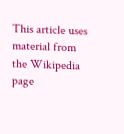This article uses material from the Wikipedia page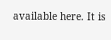available here. It is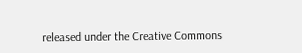released under the Creative Commons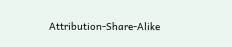Attribution-Share-Alike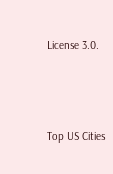License 3.0.



Top US Cities